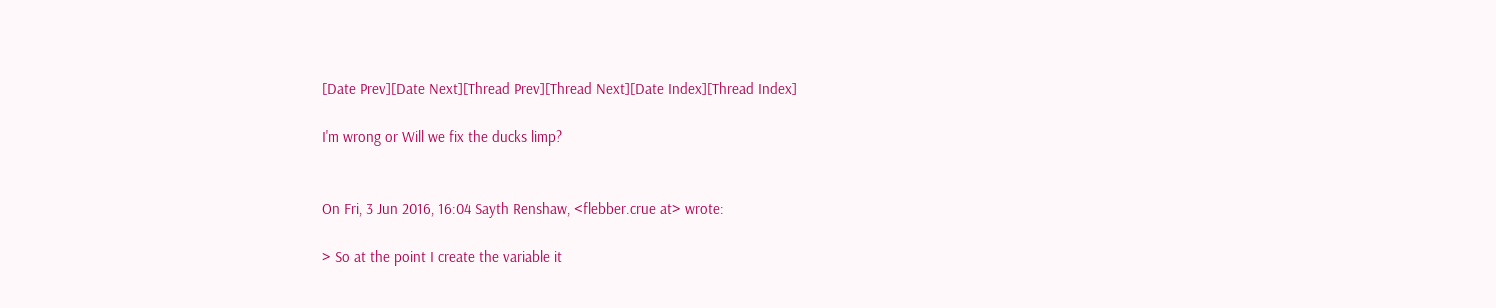[Date Prev][Date Next][Thread Prev][Thread Next][Date Index][Thread Index]

I'm wrong or Will we fix the ducks limp?


On Fri, 3 Jun 2016, 16:04 Sayth Renshaw, <flebber.crue at> wrote:

> So at the point I create the variable it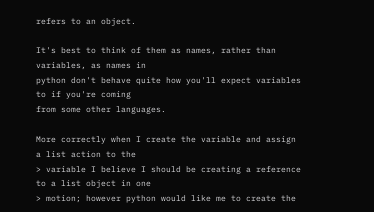refers to an object.

It's best to think of them as names, rather than variables, as names in
python don't behave quite how you'll expect variables to if you're coming
from some other languages.

More correctly when I create the variable and assign a list action to the
> variable I believe I should be creating a reference to a list object in one
> motion; however python would like me to create the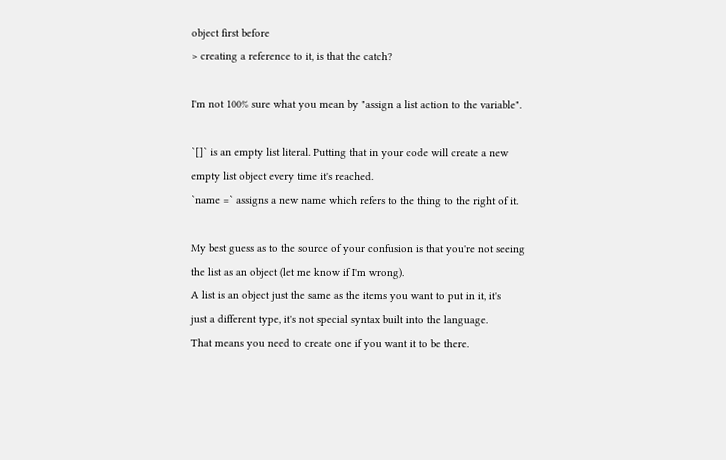object first before
> creating a reference to it, is that the catch?

I'm not 100% sure what you mean by "assign a list action to the variable".

`[]` is an empty list literal. Putting that in your code will create a new
empty list object every time it's reached.
`name =` assigns a new name which refers to the thing to the right of it.

My best guess as to the source of your confusion is that you're not seeing
the list as an object (let me know if I'm wrong).
A list is an object just the same as the items you want to put in it, it's
just a different type, it's not special syntax built into the language.
That means you need to create one if you want it to be there.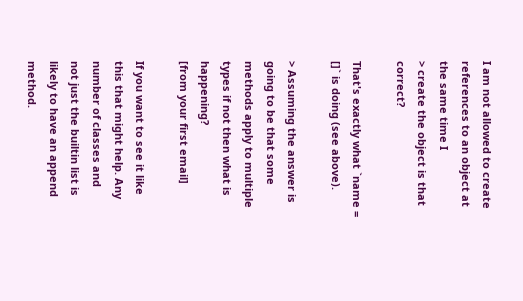I am not allowed to create references to an object at the same time I
> create the object is that correct?

That's exactly what `name = []` is doing (see above).

> Assuming the answer is going to be that some methods apply to multiple
types if not then what is happening?
[from your first email]

If you want to see it like this that might help. Any number of classes and
not just the builtin list is likely to have an append method.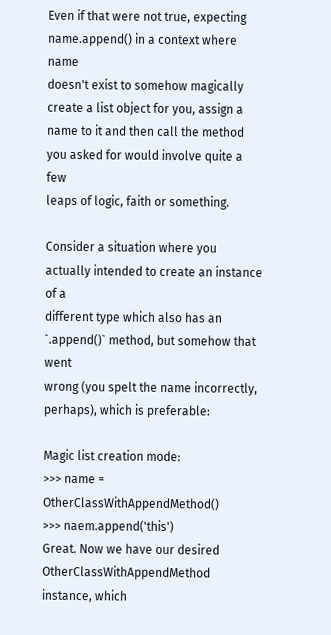Even if that were not true, expecting name.append() in a context where name
doesn't exist to somehow magically create a list object for you, assign a
name to it and then call the method you asked for would involve quite a few
leaps of logic, faith or something.

Consider a situation where you actually intended to create an instance of a
different type which also has an `.append()` method, but somehow that went
wrong (you spelt the name incorrectly, perhaps), which is preferable:

Magic list creation mode:
>>> name = OtherClassWithAppendMethod()
>>> naem.append('this')
Great. Now we have our desired OtherClassWithAppendMethod instance, which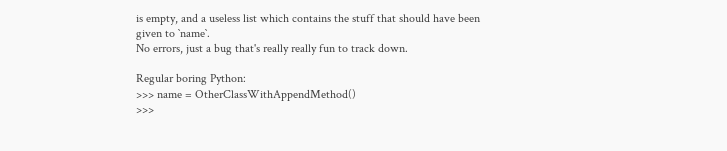is empty, and a useless list which contains the stuff that should have been
given to `name`.
No errors, just a bug that's really really fun to track down.

Regular boring Python:
>>> name = OtherClassWithAppendMethod()
>>>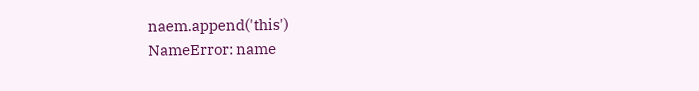naem.append('this')
NameError: name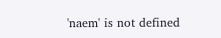'naem' is not defined